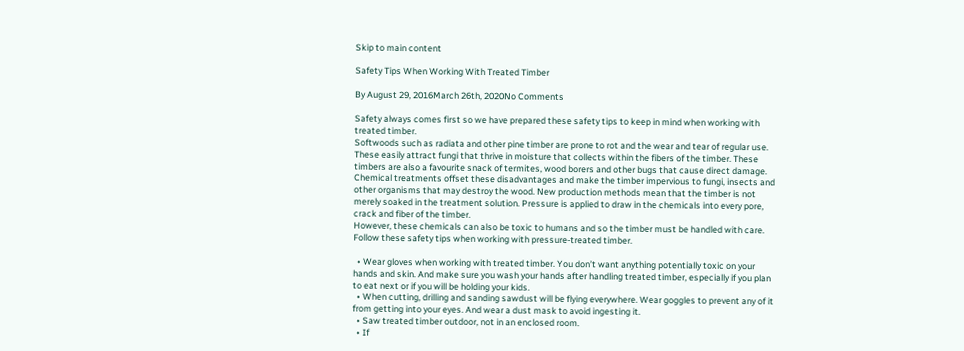Skip to main content

Safety Tips When Working With Treated Timber

By August 29, 2016March 26th, 2020No Comments

Safety always comes first so we have prepared these safety tips to keep in mind when working with treated timber.
Softwoods such as radiata and other pine timber are prone to rot and the wear and tear of regular use. These easily attract fungi that thrive in moisture that collects within the fibers of the timber. These timbers are also a favourite snack of termites, wood borers and other bugs that cause direct damage.
Chemical treatments offset these disadvantages and make the timber impervious to fungi, insects and other organisms that may destroy the wood. New production methods mean that the timber is not merely soaked in the treatment solution. Pressure is applied to draw in the chemicals into every pore, crack and fiber of the timber.
However, these chemicals can also be toxic to humans and so the timber must be handled with care. Follow these safety tips when working with pressure-treated timber.

  • Wear gloves when working with treated timber. You don’t want anything potentially toxic on your hands and skin. And make sure you wash your hands after handling treated timber, especially if you plan to eat next or if you will be holding your kids.
  • When cutting, drilling and sanding sawdust will be flying everywhere. Wear goggles to prevent any of it from getting into your eyes. And wear a dust mask to avoid ingesting it.
  • Saw treated timber outdoor, not in an enclosed room.
  • If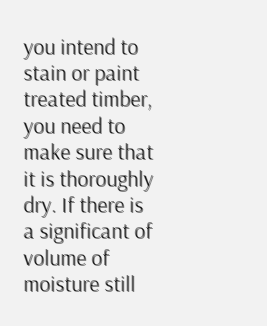you intend to stain or paint treated timber, you need to make sure that it is thoroughly dry. If there is a significant of volume of moisture still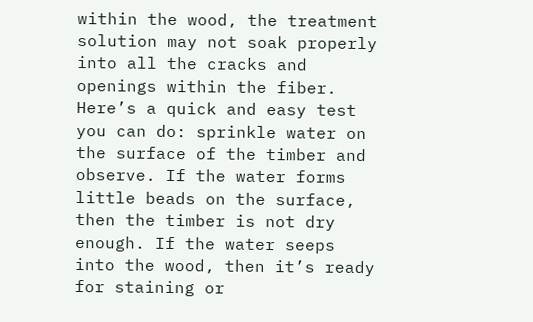within the wood, the treatment solution may not soak properly into all the cracks and openings within the fiber. Here’s a quick and easy test you can do: sprinkle water on the surface of the timber and observe. If the water forms little beads on the surface, then the timber is not dry enough. If the water seeps into the wood, then it’s ready for staining or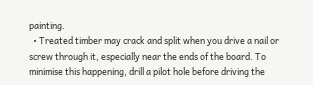painting.
  • Treated timber may crack and split when you drive a nail or screw through it, especially near the ends of the board. To minimise this happening, drill a pilot hole before driving the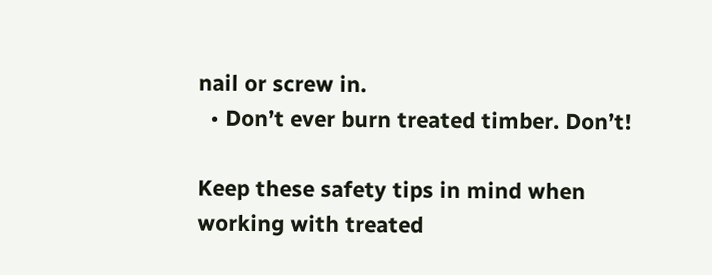nail or screw in.
  • Don’t ever burn treated timber. Don’t!

Keep these safety tips in mind when working with treated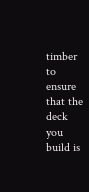timber to ensure that the deck you build is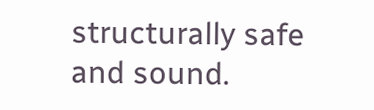structurally safe and sound.